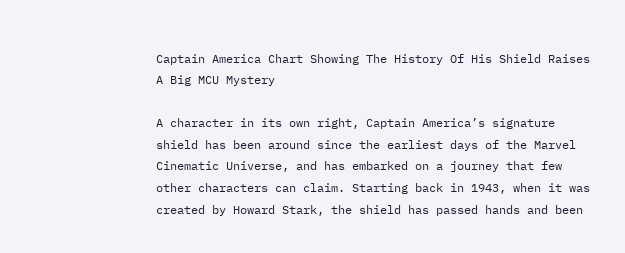Captain America Chart Showing The History Of His Shield Raises A Big MCU Mystery

A character in its own right, Captain America’s signature shield has been around since the earliest days of the Marvel Cinematic Universe, and has embarked on a journey that few other characters can claim. Starting back in 1943, when it was created by Howard Stark, the shield has passed hands and been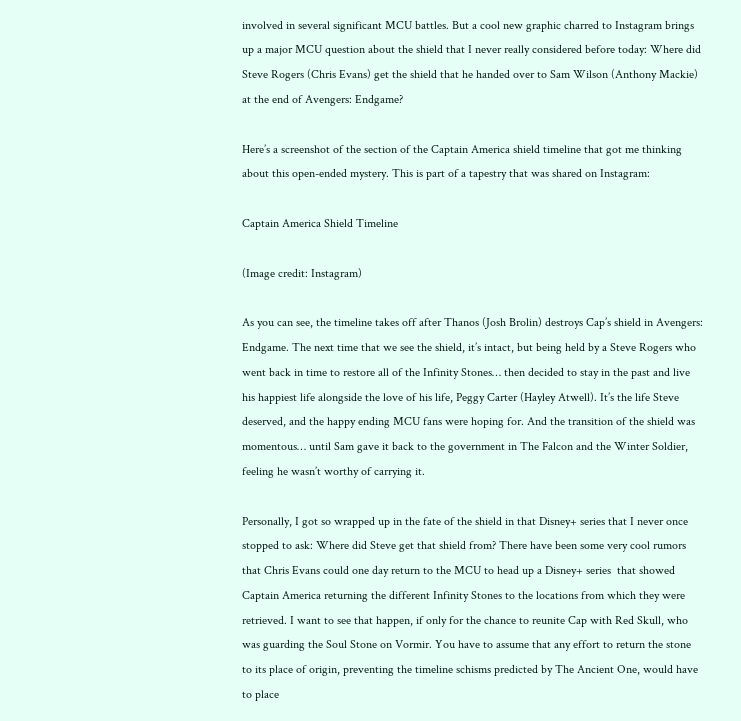involved in several significant MCU battles. But a cool new graphic charred to Instagram brings up a major MCU question about the shield that I never really considered before today: Where did Steve Rogers (Chris Evans) get the shield that he handed over to Sam Wilson (Anthony Mackie) at the end of Avengers: Endgame?

Here’s a screenshot of the section of the Captain America shield timeline that got me thinking about this open-ended mystery. This is part of a tapestry that was shared on Instagram:

Captain America Shield Timeline

(Image credit: Instagram)

As you can see, the timeline takes off after Thanos (Josh Brolin) destroys Cap’s shield in Avengers: Endgame. The next time that we see the shield, it’s intact, but being held by a Steve Rogers who went back in time to restore all of the Infinity Stones… then decided to stay in the past and live his happiest life alongside the love of his life, Peggy Carter (Hayley Atwell). It’s the life Steve deserved, and the happy ending MCU fans were hoping for. And the transition of the shield was momentous… until Sam gave it back to the government in The Falcon and the Winter Soldier, feeling he wasn’t worthy of carrying it.

Personally, I got so wrapped up in the fate of the shield in that Disney+ series that I never once stopped to ask: Where did Steve get that shield from? There have been some very cool rumors that Chris Evans could one day return to the MCU to head up a Disney+ series  that showed Captain America returning the different Infinity Stones to the locations from which they were retrieved. I want to see that happen, if only for the chance to reunite Cap with Red Skull, who was guarding the Soul Stone on Vormir. You have to assume that any effort to return the stone to its place of origin, preventing the timeline schisms predicted by The Ancient One, would have to place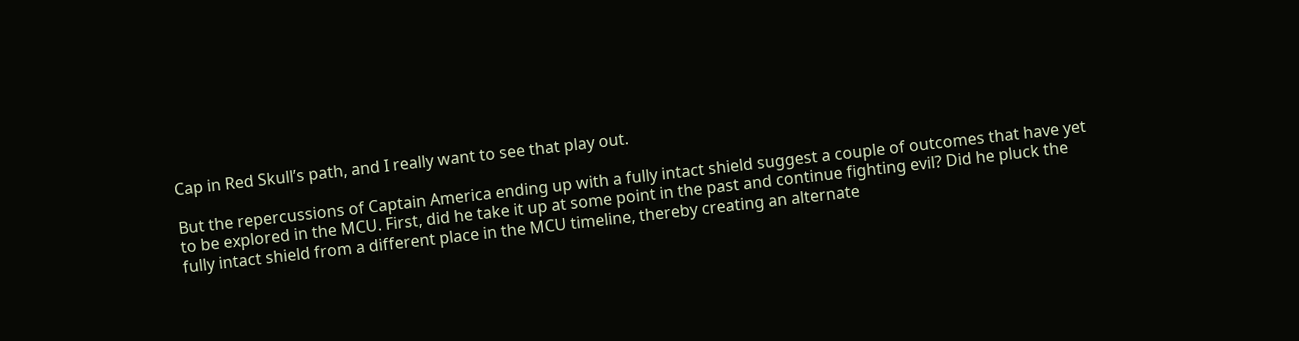Cap in Red Skull’s path, and I really want to see that play out.

But the repercussions of Captain America ending up with a fully intact shield suggest a couple of outcomes that have yet to be explored in the MCU. First, did he take it up at some point in the past and continue fighting evil? Did he pluck the fully intact shield from a different place in the MCU timeline, thereby creating an alternate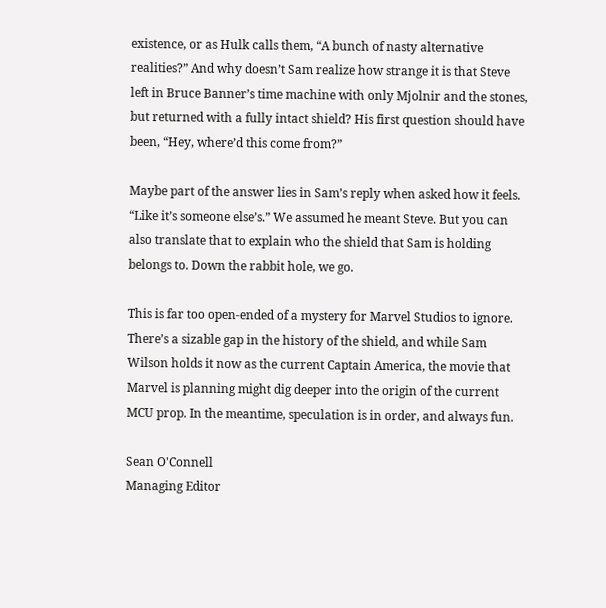existence, or as Hulk calls them, “A bunch of nasty alternative realities?” And why doesn’t Sam realize how strange it is that Steve left in Bruce Banner’s time machine with only Mjolnir and the stones, but returned with a fully intact shield? His first question should have been, “Hey, where’d this come from?”

Maybe part of the answer lies in Sam’s reply when asked how it feels. “Like it’s someone else’s.” We assumed he meant Steve. But you can also translate that to explain who the shield that Sam is holding belongs to. Down the rabbit hole, we go.

This is far too open-ended of a mystery for Marvel Studios to ignore. There’s a sizable gap in the history of the shield, and while Sam Wilson holds it now as the current Captain America, the movie that Marvel is planning might dig deeper into the origin of the current MCU prop. In the meantime, speculation is in order, and always fun.

Sean O'Connell
Managing Editor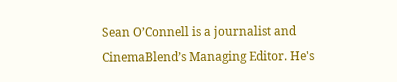Sean O’Connell is a journalist and CinemaBlend’s Managing Editor. He's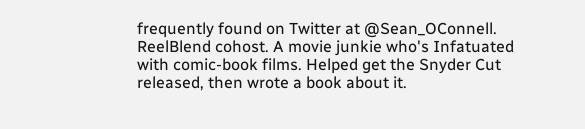frequently found on Twitter at @Sean_OConnell. ReelBlend cohost. A movie junkie who's Infatuated with comic-book films. Helped get the Snyder Cut released, then wrote a book about it.